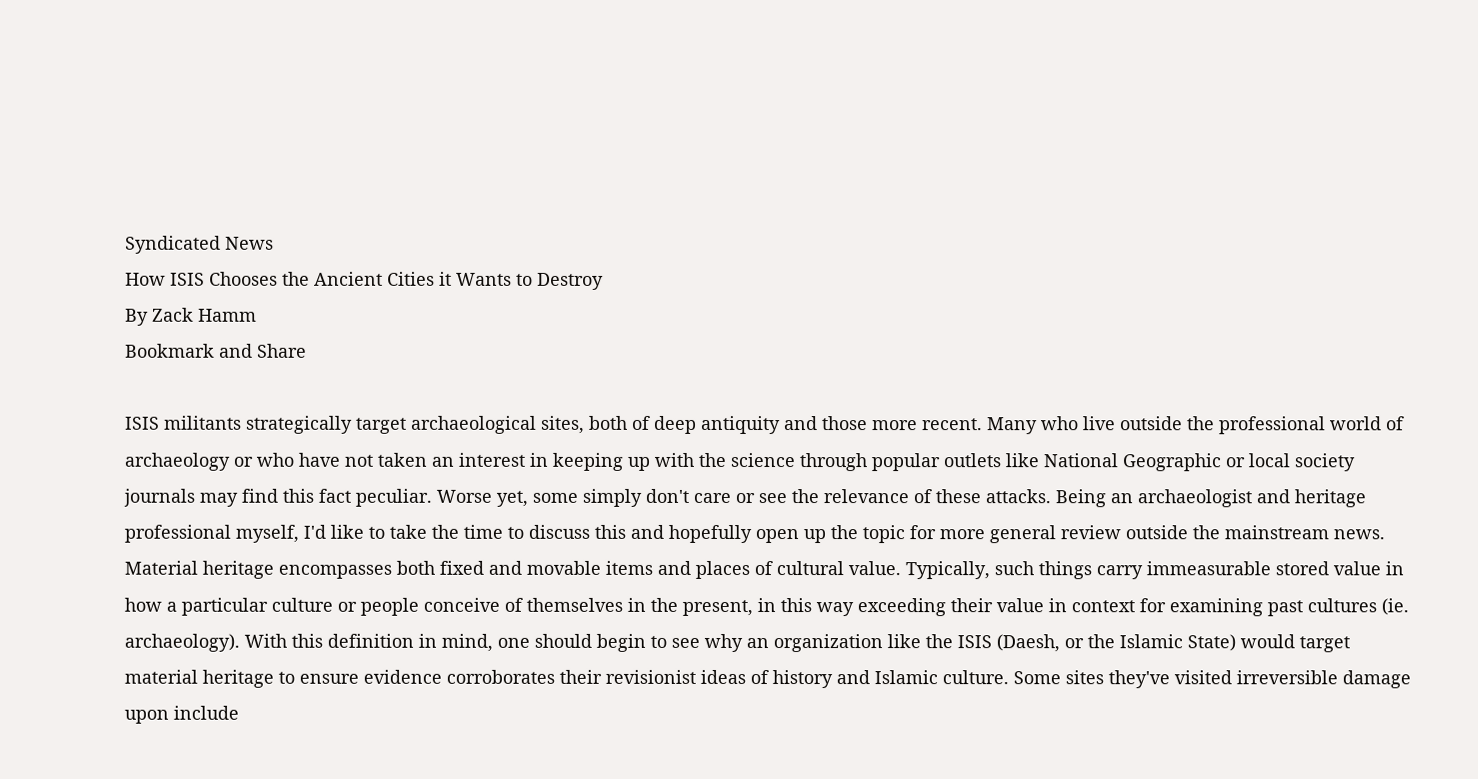Syndicated News
How ISIS Chooses the Ancient Cities it Wants to Destroy
By Zack Hamm
Bookmark and Share

ISIS militants strategically target archaeological sites, both of deep antiquity and those more recent. Many who live outside the professional world of archaeology or who have not taken an interest in keeping up with the science through popular outlets like National Geographic or local society journals may find this fact peculiar. Worse yet, some simply don't care or see the relevance of these attacks. Being an archaeologist and heritage professional myself, I'd like to take the time to discuss this and hopefully open up the topic for more general review outside the mainstream news. Material heritage encompasses both fixed and movable items and places of cultural value. Typically, such things carry immeasurable stored value in how a particular culture or people conceive of themselves in the present, in this way exceeding their value in context for examining past cultures (ie. archaeology). With this definition in mind, one should begin to see why an organization like the ISIS (Daesh, or the Islamic State) would target material heritage to ensure evidence corroborates their revisionist ideas of history and Islamic culture. Some sites they've visited irreversible damage upon include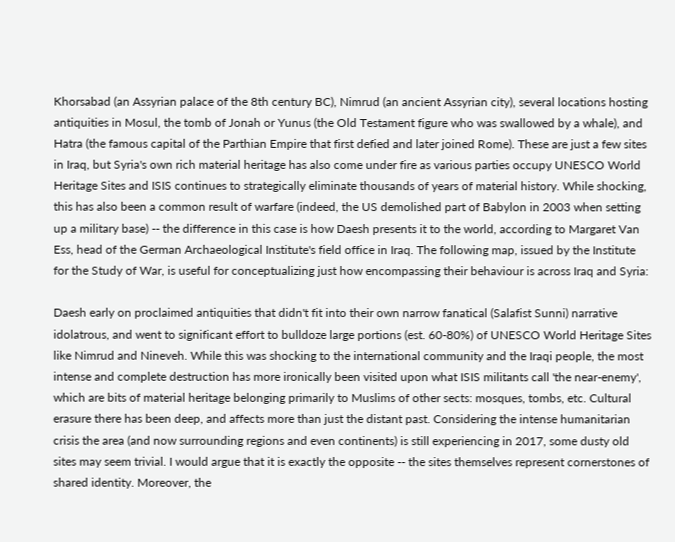Khorsabad (an Assyrian palace of the 8th century BC), Nimrud (an ancient Assyrian city), several locations hosting antiquities in Mosul, the tomb of Jonah or Yunus (the Old Testament figure who was swallowed by a whale), and Hatra (the famous capital of the Parthian Empire that first defied and later joined Rome). These are just a few sites in Iraq, but Syria's own rich material heritage has also come under fire as various parties occupy UNESCO World Heritage Sites and ISIS continues to strategically eliminate thousands of years of material history. While shocking, this has also been a common result of warfare (indeed, the US demolished part of Babylon in 2003 when setting up a military base) -- the difference in this case is how Daesh presents it to the world, according to Margaret Van Ess, head of the German Archaeological Institute's field office in Iraq. The following map, issued by the Institute for the Study of War, is useful for conceptualizing just how encompassing their behaviour is across Iraq and Syria:

Daesh early on proclaimed antiquities that didn't fit into their own narrow fanatical (Salafist Sunni) narrative idolatrous, and went to significant effort to bulldoze large portions (est. 60-80%) of UNESCO World Heritage Sites like Nimrud and Nineveh. While this was shocking to the international community and the Iraqi people, the most intense and complete destruction has more ironically been visited upon what ISIS militants call 'the near-enemy', which are bits of material heritage belonging primarily to Muslims of other sects: mosques, tombs, etc. Cultural erasure there has been deep, and affects more than just the distant past. Considering the intense humanitarian crisis the area (and now surrounding regions and even continents) is still experiencing in 2017, some dusty old sites may seem trivial. I would argue that it is exactly the opposite -- the sites themselves represent cornerstones of shared identity. Moreover, the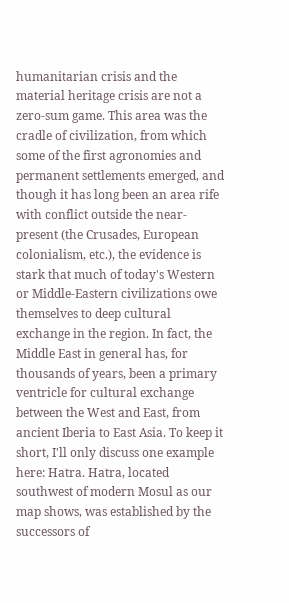humanitarian crisis and the material heritage crisis are not a zero-sum game. This area was the cradle of civilization, from which some of the first agronomies and permanent settlements emerged, and though it has long been an area rife with conflict outside the near-present (the Crusades, European colonialism, etc.), the evidence is stark that much of today's Western or Middle-Eastern civilizations owe themselves to deep cultural exchange in the region. In fact, the Middle East in general has, for thousands of years, been a primary ventricle for cultural exchange between the West and East, from ancient Iberia to East Asia. To keep it short, I'll only discuss one example here: Hatra. Hatra, located southwest of modern Mosul as our map shows, was established by the successors of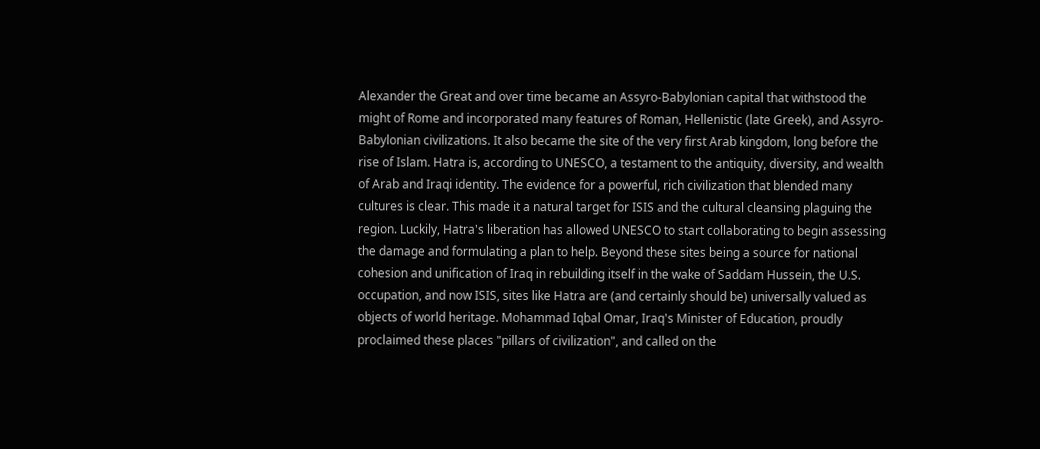Alexander the Great and over time became an Assyro-Babylonian capital that withstood the might of Rome and incorporated many features of Roman, Hellenistic (late Greek), and Assyro-Babylonian civilizations. It also became the site of the very first Arab kingdom, long before the rise of Islam. Hatra is, according to UNESCO, a testament to the antiquity, diversity, and wealth of Arab and Iraqi identity. The evidence for a powerful, rich civilization that blended many cultures is clear. This made it a natural target for ISIS and the cultural cleansing plaguing the region. Luckily, Hatra's liberation has allowed UNESCO to start collaborating to begin assessing the damage and formulating a plan to help. Beyond these sites being a source for national cohesion and unification of Iraq in rebuilding itself in the wake of Saddam Hussein, the U.S. occupation, and now ISIS, sites like Hatra are (and certainly should be) universally valued as objects of world heritage. Mohammad Iqbal Omar, Iraq's Minister of Education, proudly proclaimed these places "pillars of civilization", and called on the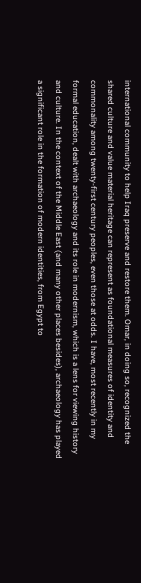international community to help Iraq preserve and restore them. Omar, in doing so, recognized the shared culture and value material heritage can represent as foundational measures of identity and commonality among twenty-first century peoples, even those at odds. I have, most recently in my formal education, dealt with archaeology and its role in modernism, which is a lens for viewing history and culture. In the context of the Middle East (and many other places besides), archaeology has played a significant role in the formation of modern identities, from Egypt to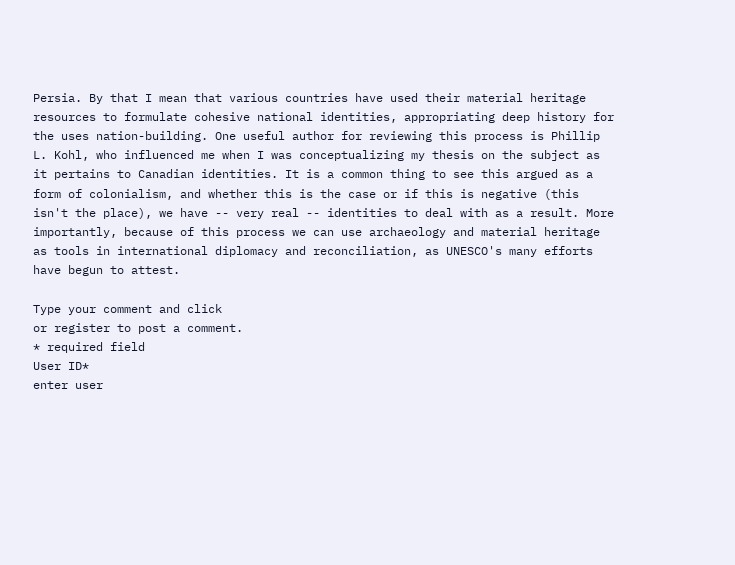Persia. By that I mean that various countries have used their material heritage resources to formulate cohesive national identities, appropriating deep history for the uses nation-building. One useful author for reviewing this process is Phillip L. Kohl, who influenced me when I was conceptualizing my thesis on the subject as it pertains to Canadian identities. It is a common thing to see this argued as a form of colonialism, and whether this is the case or if this is negative (this isn't the place), we have -- very real -- identities to deal with as a result. More importantly, because of this process we can use archaeology and material heritage as tools in international diplomacy and reconciliation, as UNESCO's many efforts have begun to attest.

Type your comment and click
or register to post a comment.
* required field
User ID*
enter user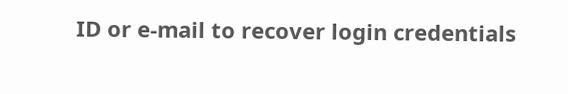ID or e-mail to recover login credentials